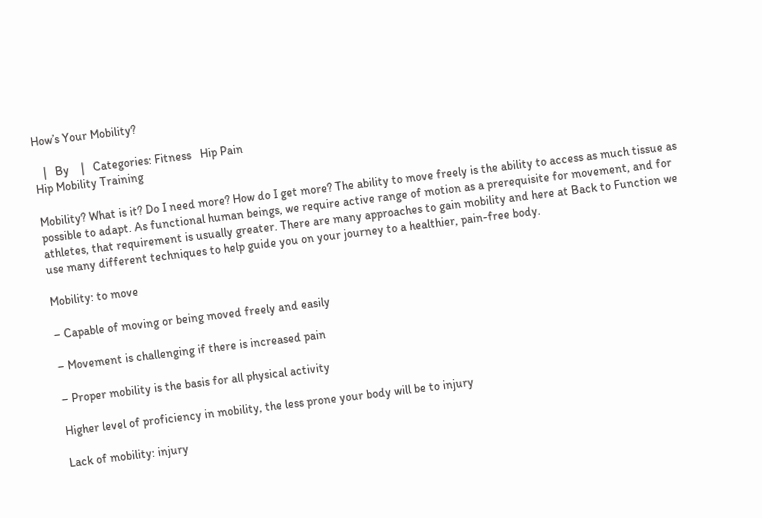How’s Your Mobility?

   |   By    |   Categories: Fitness   Hip Pain
Hip Mobility Training

Mobility? What is it? Do I need more? How do I get more? The ability to move freely is the ability to access as much tissue as possible to adapt. As functional human beings, we require active range of motion as a prerequisite for movement, and for athletes, that requirement is usually greater. There are many approaches to gain mobility and here at Back to Function we use many different techniques to help guide you on your journey to a healthier, pain-free body.

Mobility: to move

– Capable of moving or being moved freely and easily

– Movement is challenging if there is increased pain

– Proper mobility is the basis for all physical activity

Higher level of proficiency in mobility, the less prone your body will be to injury

Lack of mobility: injury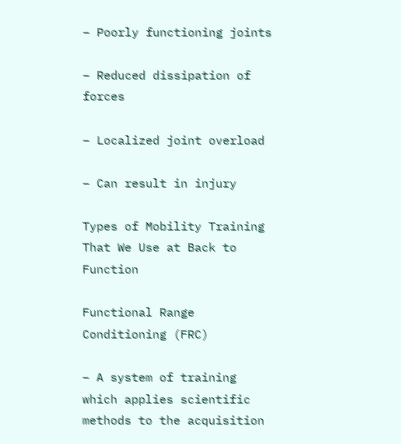– Poorly functioning joints

– Reduced dissipation of forces

– Localized joint overload

– Can result in injury

Types of Mobility Training That We Use at Back to Function

Functional Range Conditioning (FRC)

– A system of training which applies scientific methods to the acquisition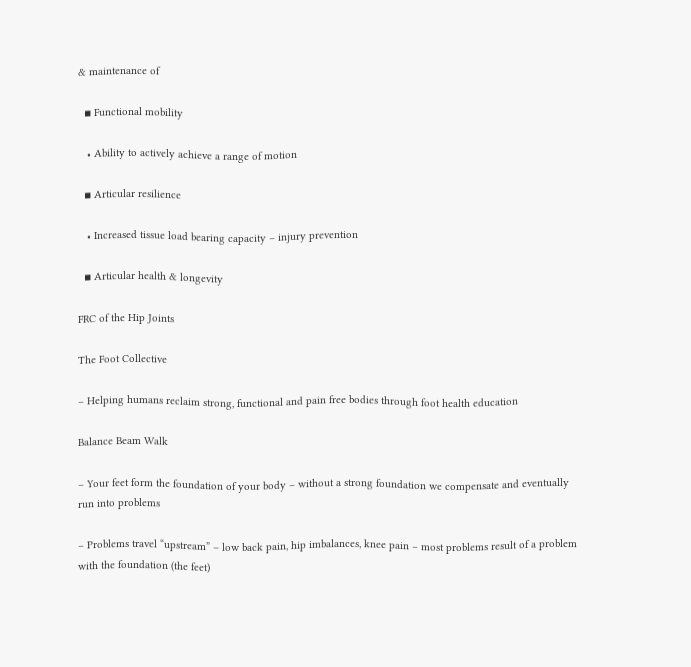& maintenance of

  ▪ Functional mobility

   • Ability to actively achieve a range of motion

  ▪ Articular resilience

   • Increased tissue load bearing capacity – injury prevention

  ▪ Articular health & longevity

FRC of the Hip Joints

The Foot Collective

– Helping humans reclaim strong, functional and pain free bodies through foot health education

Balance Beam Walk

– Your feet form the foundation of your body – without a strong foundation we compensate and eventually run into problems

– Problems travel “upstream” – low back pain, hip imbalances, knee pain – most problems result of a problem with the foundation (the feet)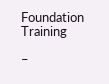Foundation Training

–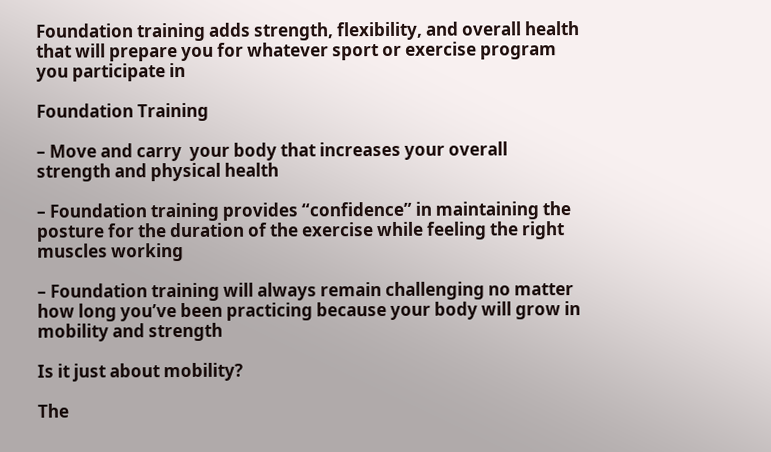Foundation training adds strength, flexibility, and overall health that will prepare you for whatever sport or exercise program you participate in

Foundation Training

– Move and carry  your body that increases your overall strength and physical health

– Foundation training provides “confidence” in maintaining the posture for the duration of the exercise while feeling the right muscles working

– Foundation training will always remain challenging no matter how long you’ve been practicing because your body will grow in mobility and strength

Is it just about mobility?

The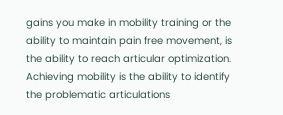gains you make in mobility training or the ability to maintain pain free movement, is the ability to reach articular optimization. Achieving mobility is the ability to identify the problematic articulations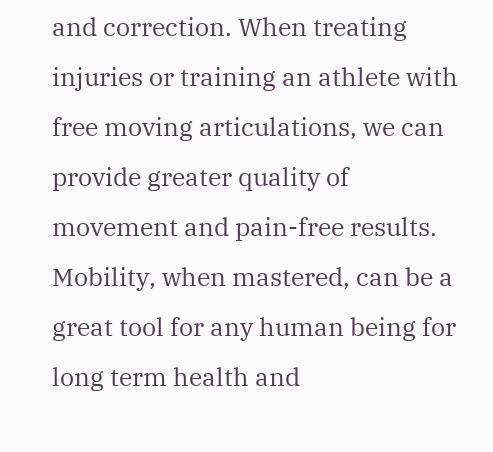and correction. When treating injuries or training an athlete with free moving articulations, we can provide greater quality of movement and pain-free results. Mobility, when mastered, can be a great tool for any human being for long term health and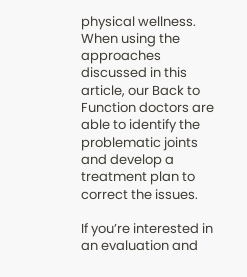physical wellness. When using the approaches discussed in this article, our Back to Function doctors are able to identify the problematic joints and develop a treatment plan to correct the issues.

If you’re interested in an evaluation and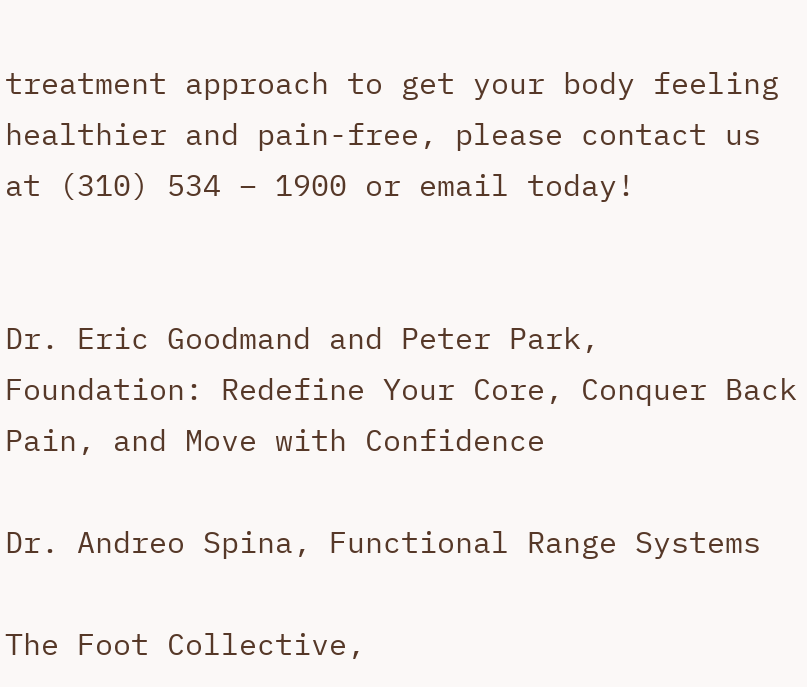treatment approach to get your body feeling healthier and pain-free, please contact us at (310) 534 – 1900 or email today!


Dr. Eric Goodmand and Peter Park, Foundation: Redefine Your Core, Conquer Back Pain, and Move with Confidence

Dr. Andreo Spina, Functional Range Systems

The Foot Collective,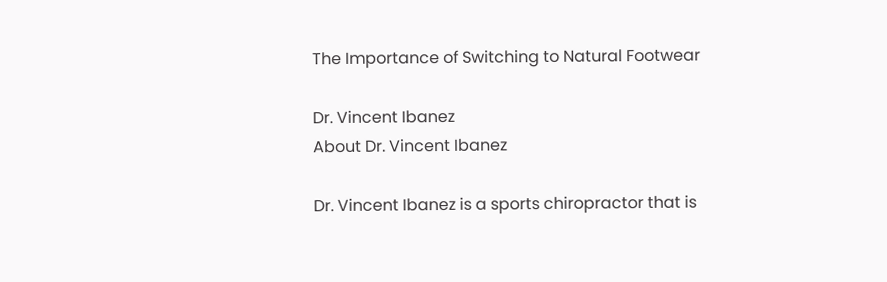The Importance of Switching to Natural Footwear

Dr. Vincent Ibanez
About Dr. Vincent Ibanez

Dr. Vincent Ibanez is a sports chiropractor that is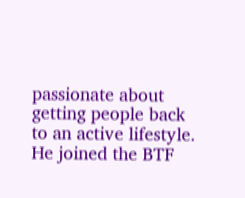passionate about getting people back to an active lifestyle. He joined the BTF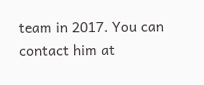team in 2017. You can contact him at